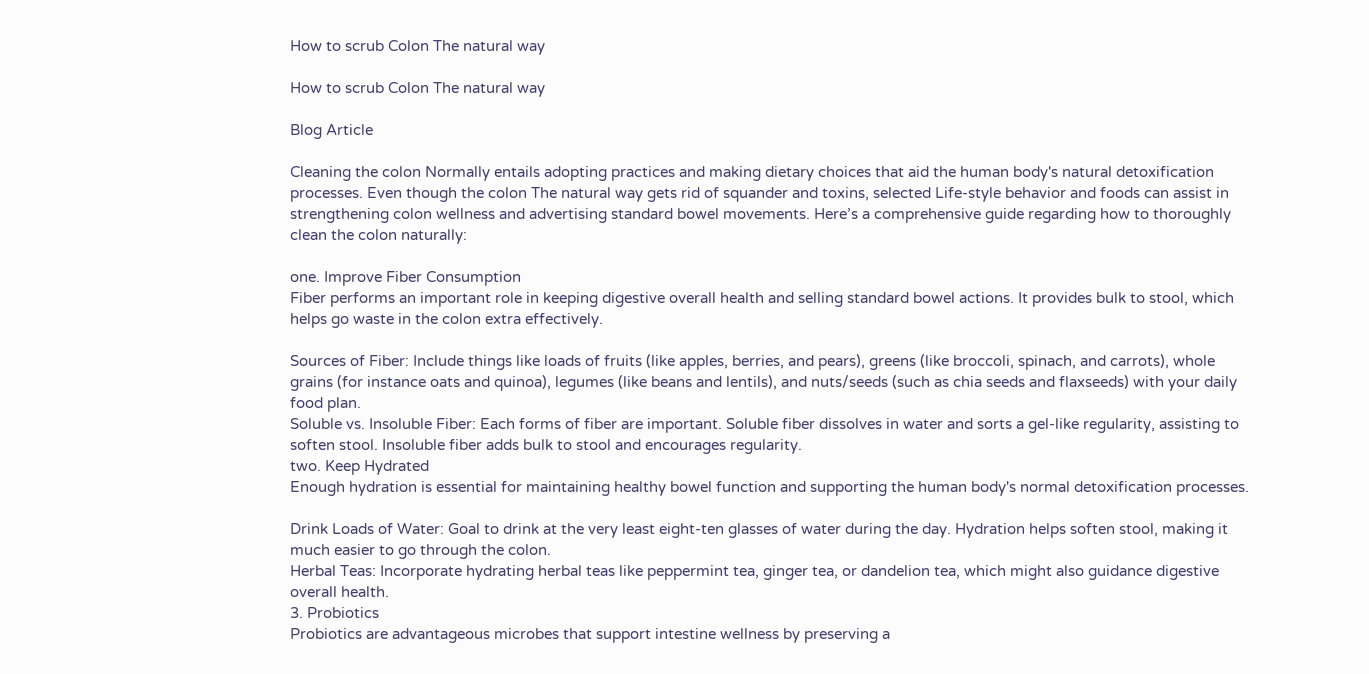How to scrub Colon The natural way

How to scrub Colon The natural way

Blog Article

Cleaning the colon Normally entails adopting practices and making dietary choices that aid the human body's natural detoxification processes. Even though the colon The natural way gets rid of squander and toxins, selected Life-style behavior and foods can assist in strengthening colon wellness and advertising standard bowel movements. Here’s a comprehensive guide regarding how to thoroughly clean the colon naturally:

one. Improve Fiber Consumption
Fiber performs an important role in keeping digestive overall health and selling standard bowel actions. It provides bulk to stool, which helps go waste in the colon extra effectively.

Sources of Fiber: Include things like loads of fruits (like apples, berries, and pears), greens (like broccoli, spinach, and carrots), whole grains (for instance oats and quinoa), legumes (like beans and lentils), and nuts/seeds (such as chia seeds and flaxseeds) with your daily food plan.
Soluble vs. Insoluble Fiber: Each forms of fiber are important. Soluble fiber dissolves in water and sorts a gel-like regularity, assisting to soften stool. Insoluble fiber adds bulk to stool and encourages regularity.
two. Keep Hydrated
Enough hydration is essential for maintaining healthy bowel function and supporting the human body's normal detoxification processes.

Drink Loads of Water: Goal to drink at the very least eight-ten glasses of water during the day. Hydration helps soften stool, making it much easier to go through the colon.
Herbal Teas: Incorporate hydrating herbal teas like peppermint tea, ginger tea, or dandelion tea, which might also guidance digestive overall health.
3. Probiotics
Probiotics are advantageous microbes that support intestine wellness by preserving a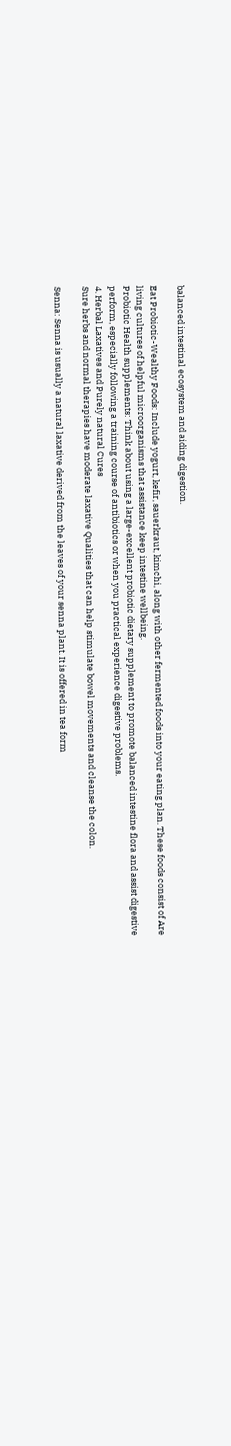balanced intestinal ecosystem and aiding digestion.

Eat Probiotic-Wealthy Foods: Include yogurt, kefir, sauerkraut, kimchi, along with other fermented foods into your eating plan. These foods consist of Are living cultures of helpful microorganisms that assistance keep intestine wellbeing.
Probiotic Health supplements: Think about using a large-excellent probiotic dietary supplement to promote balanced intestine flora and assist digestive perform, especially following a training course of antibiotics or when you practical experience digestive problems.
4. Herbal Laxatives and Purely natural Cures
Sure herbs and normal therapies have moderate laxative Qualities that can help stimulate bowel movements and cleanse the colon.

Senna: Senna is usually a natural laxative derived from the leaves of your senna plant. It is offered in tea form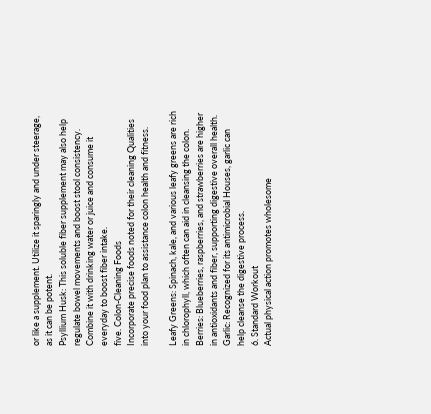or like a supplement. Utilize it sparingly and under steerage, as it can be potent.
Psyllium Husk: This soluble fiber supplement may also help regulate bowel movements and boost stool consistency. Combine it with drinking water or juice and consume it everyday to boost fiber intake.
five. Colon-Cleaning Foods
Incorporate precise foods noted for their cleaning Qualities into your food plan to assistance colon health and fitness.

Leafy Greens: Spinach, kale, and various leafy greens are rich in chlorophyll, which often can aid in cleansing the colon.
Berries: Blueberries, raspberries, and strawberries are higher in antioxidants and fiber, supporting digestive overall health.
Garlic: Recognized for its antimicrobial Houses, garlic can help cleanse the digestive process.
6. Standard Workout
Actual physical action promotes wholesome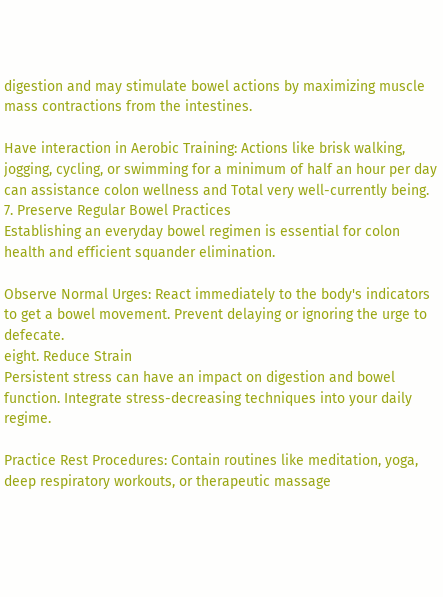digestion and may stimulate bowel actions by maximizing muscle mass contractions from the intestines.

Have interaction in Aerobic Training: Actions like brisk walking, jogging, cycling, or swimming for a minimum of half an hour per day can assistance colon wellness and Total very well-currently being.
7. Preserve Regular Bowel Practices
Establishing an everyday bowel regimen is essential for colon health and efficient squander elimination.

Observe Normal Urges: React immediately to the body's indicators to get a bowel movement. Prevent delaying or ignoring the urge to defecate.
eight. Reduce Strain
Persistent stress can have an impact on digestion and bowel function. Integrate stress-decreasing techniques into your daily regime.

Practice Rest Procedures: Contain routines like meditation, yoga, deep respiratory workouts, or therapeutic massage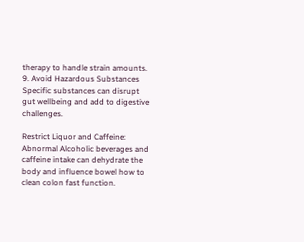therapy to handle strain amounts.
9. Avoid Hazardous Substances
Specific substances can disrupt gut wellbeing and add to digestive challenges.

Restrict Liquor and Caffeine: Abnormal Alcoholic beverages and caffeine intake can dehydrate the body and influence bowel how to clean colon fast function.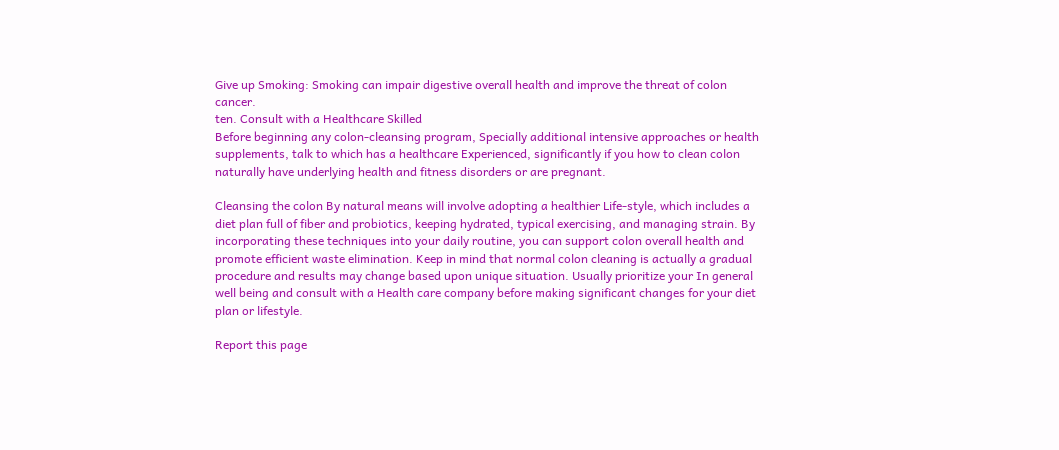Give up Smoking: Smoking can impair digestive overall health and improve the threat of colon cancer.
ten. Consult with a Healthcare Skilled
Before beginning any colon-cleansing program, Specially additional intensive approaches or health supplements, talk to which has a healthcare Experienced, significantly if you how to clean colon naturally have underlying health and fitness disorders or are pregnant.

Cleansing the colon By natural means will involve adopting a healthier Life-style, which includes a diet plan full of fiber and probiotics, keeping hydrated, typical exercising, and managing strain. By incorporating these techniques into your daily routine, you can support colon overall health and promote efficient waste elimination. Keep in mind that normal colon cleaning is actually a gradual procedure and results may change based upon unique situation. Usually prioritize your In general well being and consult with a Health care company before making significant changes for your diet plan or lifestyle.

Report this page